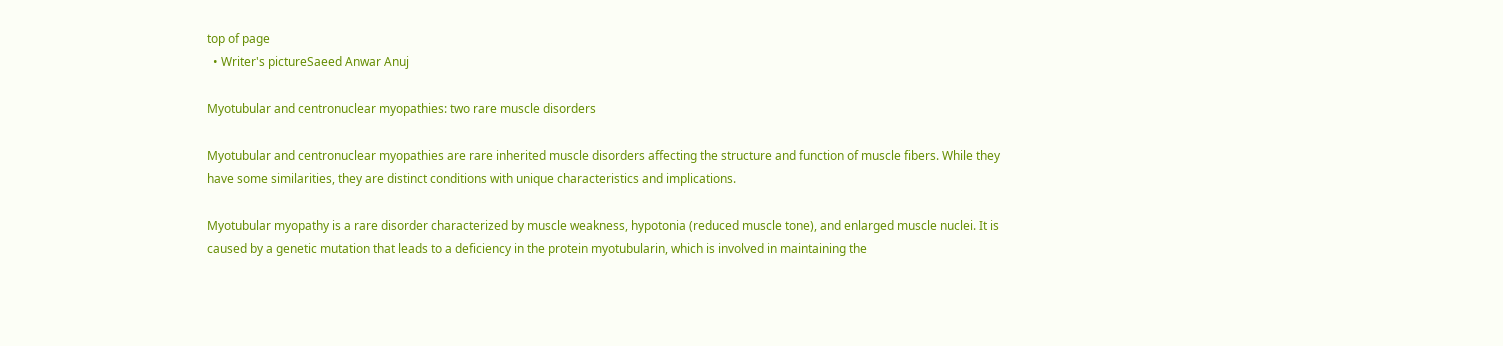top of page
  • Writer's pictureSaeed Anwar Anuj

Myotubular and centronuclear myopathies: two rare muscle disorders

Myotubular and centronuclear myopathies are rare inherited muscle disorders affecting the structure and function of muscle fibers. While they have some similarities, they are distinct conditions with unique characteristics and implications.

Myotubular myopathy is a rare disorder characterized by muscle weakness, hypotonia (reduced muscle tone), and enlarged muscle nuclei. It is caused by a genetic mutation that leads to a deficiency in the protein myotubularin, which is involved in maintaining the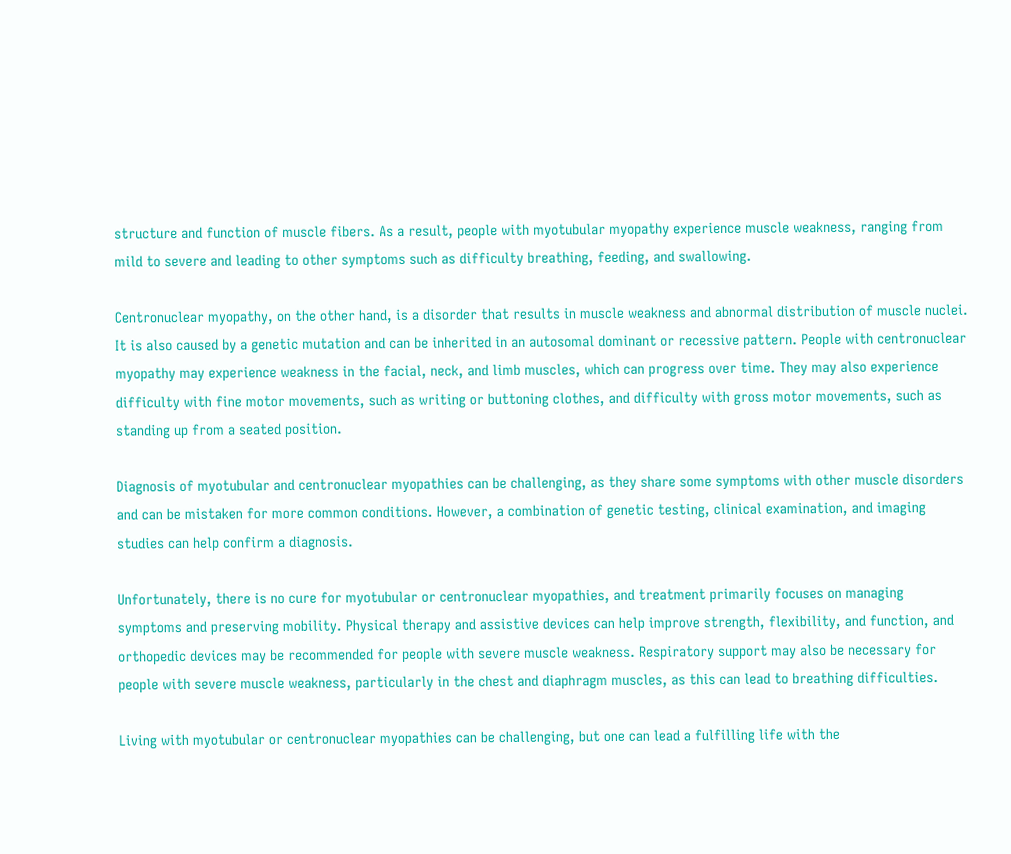structure and function of muscle fibers. As a result, people with myotubular myopathy experience muscle weakness, ranging from mild to severe and leading to other symptoms such as difficulty breathing, feeding, and swallowing.

Centronuclear myopathy, on the other hand, is a disorder that results in muscle weakness and abnormal distribution of muscle nuclei. It is also caused by a genetic mutation and can be inherited in an autosomal dominant or recessive pattern. People with centronuclear myopathy may experience weakness in the facial, neck, and limb muscles, which can progress over time. They may also experience difficulty with fine motor movements, such as writing or buttoning clothes, and difficulty with gross motor movements, such as standing up from a seated position.

Diagnosis of myotubular and centronuclear myopathies can be challenging, as they share some symptoms with other muscle disorders and can be mistaken for more common conditions. However, a combination of genetic testing, clinical examination, and imaging studies can help confirm a diagnosis.

Unfortunately, there is no cure for myotubular or centronuclear myopathies, and treatment primarily focuses on managing symptoms and preserving mobility. Physical therapy and assistive devices can help improve strength, flexibility, and function, and orthopedic devices may be recommended for people with severe muscle weakness. Respiratory support may also be necessary for people with severe muscle weakness, particularly in the chest and diaphragm muscles, as this can lead to breathing difficulties.

Living with myotubular or centronuclear myopathies can be challenging, but one can lead a fulfilling life with the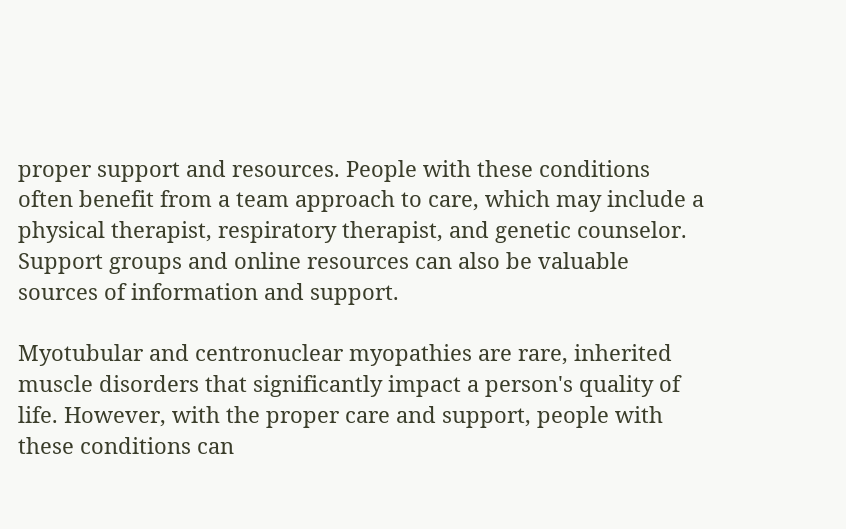proper support and resources. People with these conditions often benefit from a team approach to care, which may include a physical therapist, respiratory therapist, and genetic counselor. Support groups and online resources can also be valuable sources of information and support.

Myotubular and centronuclear myopathies are rare, inherited muscle disorders that significantly impact a person's quality of life. However, with the proper care and support, people with these conditions can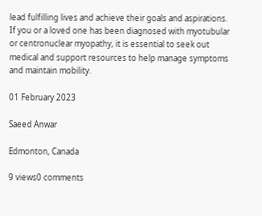lead fulfilling lives and achieve their goals and aspirations. If you or a loved one has been diagnosed with myotubular or centronuclear myopathy, it is essential to seek out medical and support resources to help manage symptoms and maintain mobility.

01 February 2023

Saeed Anwar

Edmonton, Canada

9 views0 comments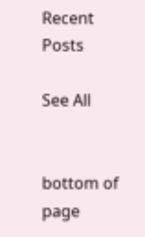Recent Posts

See All


bottom of page